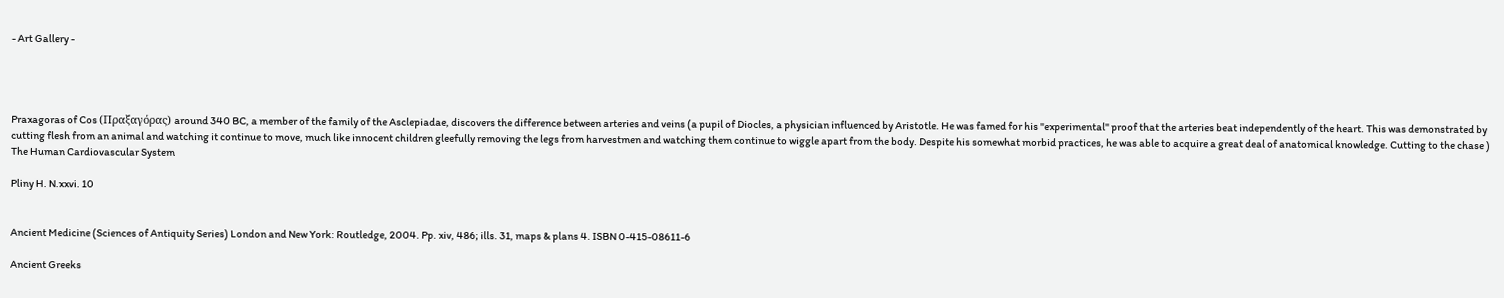- Art Gallery -




Praxagoras of Cos (Πραξαγόρας) around 340 BC, a member of the family of the Asclepiadae, discovers the difference between arteries and veins (a pupil of Diocles, a physician influenced by Aristotle. He was famed for his "experimental" proof that the arteries beat independently of the heart. This was demonstrated by cutting flesh from an animal and watching it continue to move, much like innocent children gleefully removing the legs from harvestmen and watching them continue to wiggle apart from the body. Despite his somewhat morbid practices, he was able to acquire a great deal of anatomical knowledge. Cutting to the chase ) The Human Cardiovascular System

Pliny H. N.xxvi. 10


Ancient Medicine (Sciences of Antiquity Series) London and New York: Routledge, 2004. Pp. xiv, 486; ills. 31, maps & plans 4. ISBN 0-415-08611-6

Ancient Greeks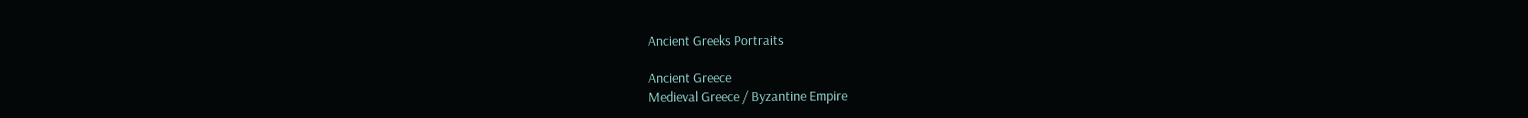Ancient Greeks Portraits

Ancient Greece
Medieval Greece / Byzantine Empire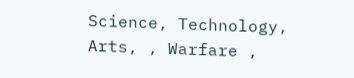Science, Technology, Arts, , Warfare ,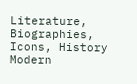Literature, Biographies, Icons, History
Modern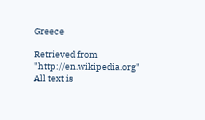Greece

Retrieved from "http://en.wikipedia.org"
All text is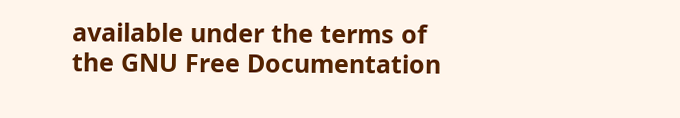available under the terms of the GNU Free Documentation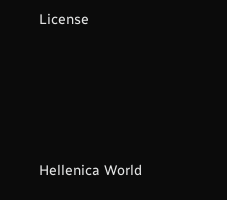License





Hellenica World